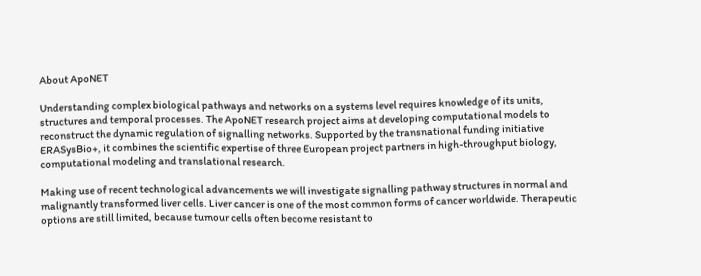About ApoNET

Understanding complex biological pathways and networks on a systems level requires knowledge of its units, structures and temporal processes. The ApoNET research project aims at developing computational models to reconstruct the dynamic regulation of signalling networks. Supported by the transnational funding initiative ERASysBio+, it combines the scientific expertise of three European project partners in high-throughput biology, computational modeling and translational research.

Making use of recent technological advancements we will investigate signalling pathway structures in normal and malignantly transformed liver cells. Liver cancer is one of the most common forms of cancer worldwide. Therapeutic options are still limited, because tumour cells often become resistant to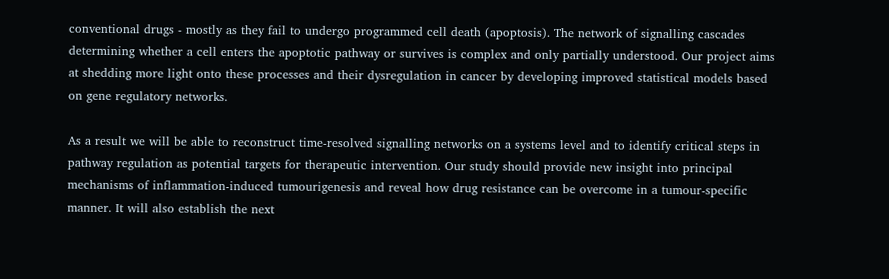conventional drugs - mostly as they fail to undergo programmed cell death (apoptosis). The network of signalling cascades determining whether a cell enters the apoptotic pathway or survives is complex and only partially understood. Our project aims at shedding more light onto these processes and their dysregulation in cancer by developing improved statistical models based on gene regulatory networks.

As a result we will be able to reconstruct time-resolved signalling networks on a systems level and to identify critical steps in pathway regulation as potential targets for therapeutic intervention. Our study should provide new insight into principal mechanisms of inflammation-induced tumourigenesis and reveal how drug resistance can be overcome in a tumour-specific manner. It will also establish the next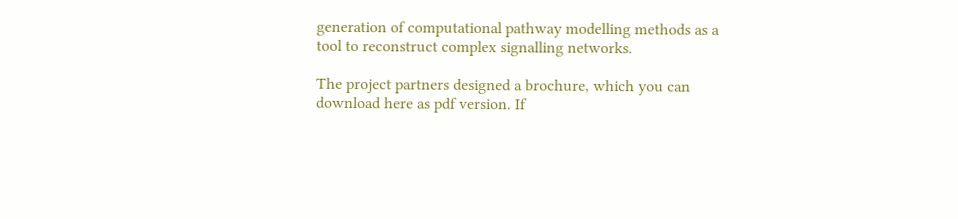generation of computational pathway modelling methods as a tool to reconstruct complex signalling networks.

The project partners designed a brochure, which you can download here as pdf version. If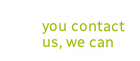you contact us, we can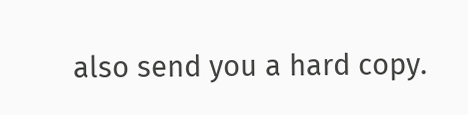also send you a hard copy.